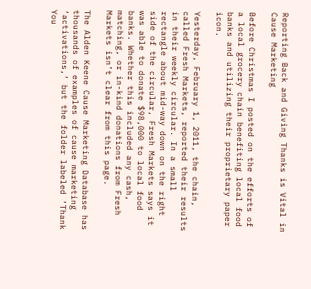Reporting Back and Giving Thanks is Vital in Cause Marketing

Before Christmas I posted on the efforts of a local grocery chain benefiting local food banks and utilizing their proprietary paper icon.

Yesterday, February 1, 2011, the chain, called Fresh Markets, reported their results in their weekly circular. In a small rectangle about mid-way down on the right side of the circular, Fresh Markets says it was able to donate $98,000 to local food banks. Whether this included any cash, matching, or in-kind donations from Fresh Markets isn’t clear from this page.

The Alden Keene Cause Marketing Database has thousands of examples of cause marketing ‘activations,’ but the folder labeled ‘Thank You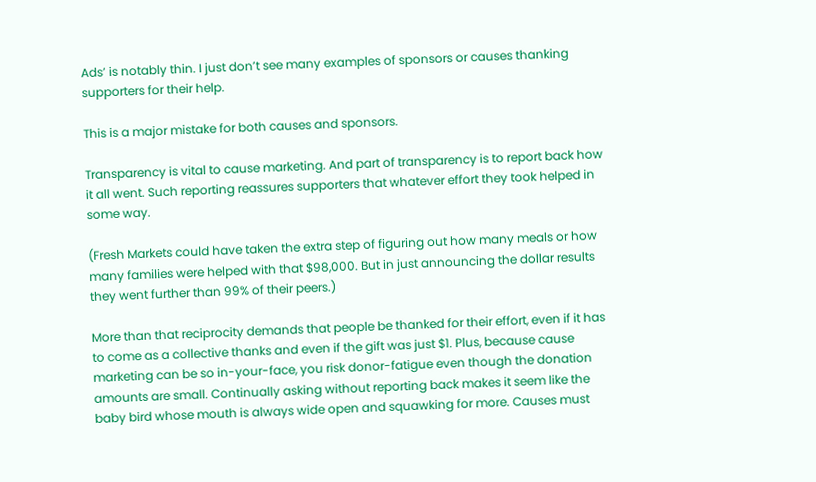Ads’ is notably thin. I just don’t see many examples of sponsors or causes thanking supporters for their help.

This is a major mistake for both causes and sponsors.

Transparency is vital to cause marketing. And part of transparency is to report back how it all went. Such reporting reassures supporters that whatever effort they took helped in some way.

(Fresh Markets could have taken the extra step of figuring out how many meals or how many families were helped with that $98,000. But in just announcing the dollar results they went further than 99% of their peers.)

More than that reciprocity demands that people be thanked for their effort, even if it has to come as a collective thanks and even if the gift was just $1. Plus, because cause marketing can be so in-your-face, you risk donor-fatigue even though the donation amounts are small. Continually asking without reporting back makes it seem like the baby bird whose mouth is always wide open and squawking for more. Causes must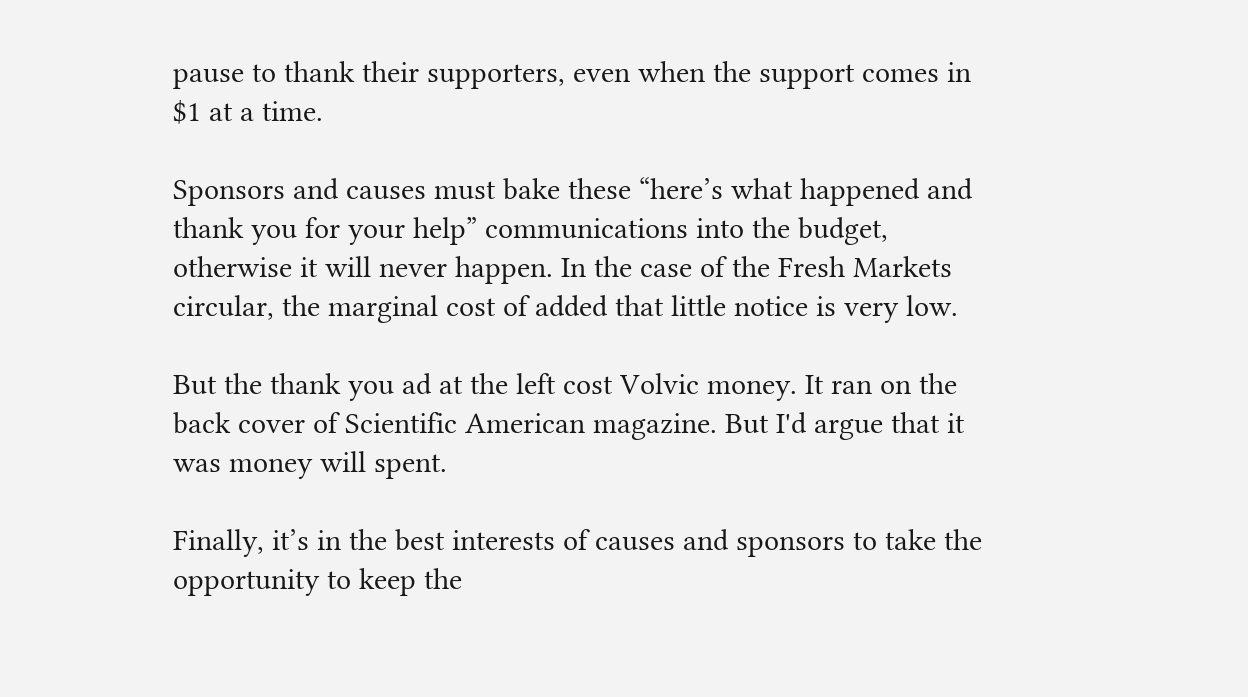pause to thank their supporters, even when the support comes in $1 at a time.

Sponsors and causes must bake these “here’s what happened and thank you for your help” communications into the budget, otherwise it will never happen. In the case of the Fresh Markets circular, the marginal cost of added that little notice is very low.

But the thank you ad at the left cost Volvic money. It ran on the back cover of Scientific American magazine. But I'd argue that it was money will spent.

Finally, it’s in the best interests of causes and sponsors to take the opportunity to keep the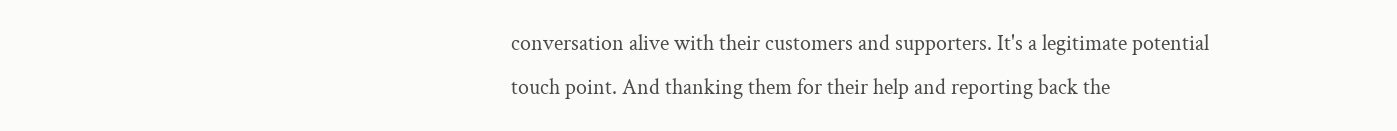conversation alive with their customers and supporters. It's a legitimate potential touch point. And thanking them for their help and reporting back the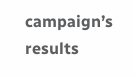campaign’s results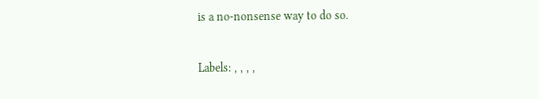is a no-nonsense way to do so.

Labels: , , , ,